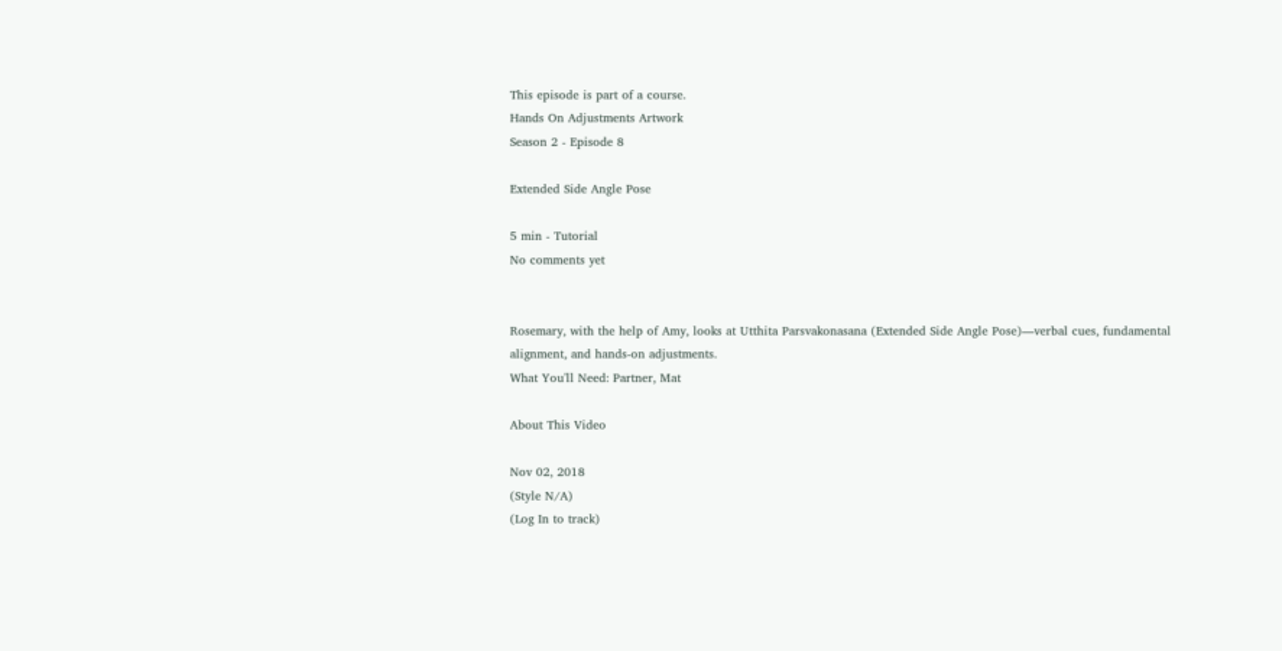This episode is part of a course.
Hands On Adjustments Artwork
Season 2 - Episode 8

Extended Side Angle Pose

5 min - Tutorial
No comments yet


Rosemary, with the help of Amy, looks at Utthita Parsvakonasana (Extended Side Angle Pose)—verbal cues, fundamental alignment, and hands-on adjustments.
What You'll Need: Partner, Mat

About This Video

Nov 02, 2018
(Style N/A)
(Log In to track)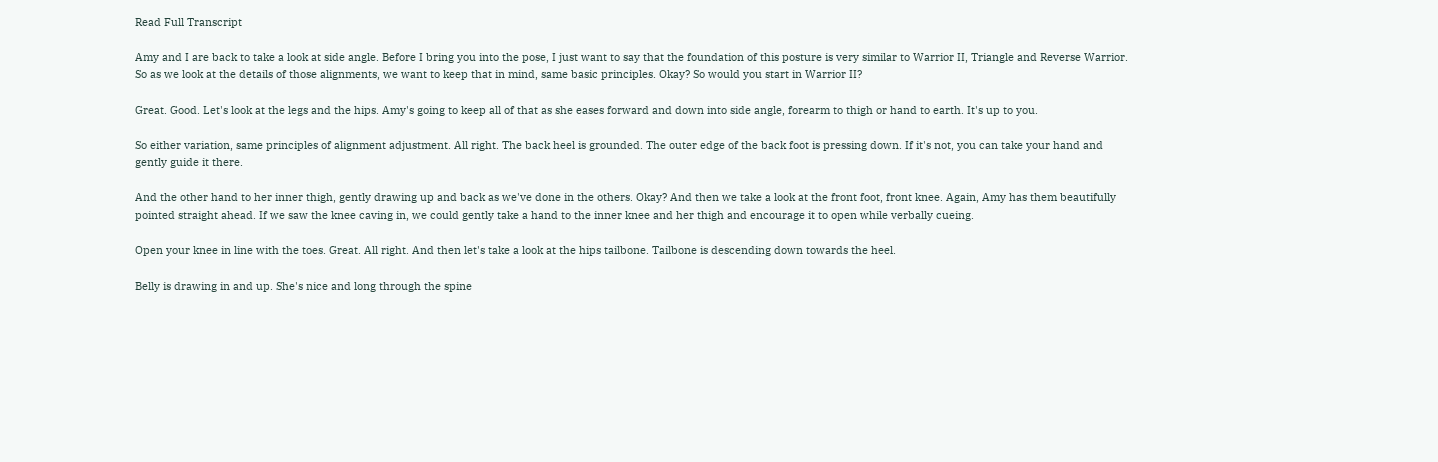Read Full Transcript

Amy and I are back to take a look at side angle. Before I bring you into the pose, I just want to say that the foundation of this posture is very similar to Warrior II, Triangle and Reverse Warrior. So as we look at the details of those alignments, we want to keep that in mind, same basic principles. Okay? So would you start in Warrior II?

Great. Good. Let's look at the legs and the hips. Amy's going to keep all of that as she eases forward and down into side angle, forearm to thigh or hand to earth. It's up to you.

So either variation, same principles of alignment adjustment. All right. The back heel is grounded. The outer edge of the back foot is pressing down. If it's not, you can take your hand and gently guide it there.

And the other hand to her inner thigh, gently drawing up and back as we've done in the others. Okay? And then we take a look at the front foot, front knee. Again, Amy has them beautifully pointed straight ahead. If we saw the knee caving in, we could gently take a hand to the inner knee and her thigh and encourage it to open while verbally cueing.

Open your knee in line with the toes. Great. All right. And then let's take a look at the hips tailbone. Tailbone is descending down towards the heel.

Belly is drawing in and up. She's nice and long through the spine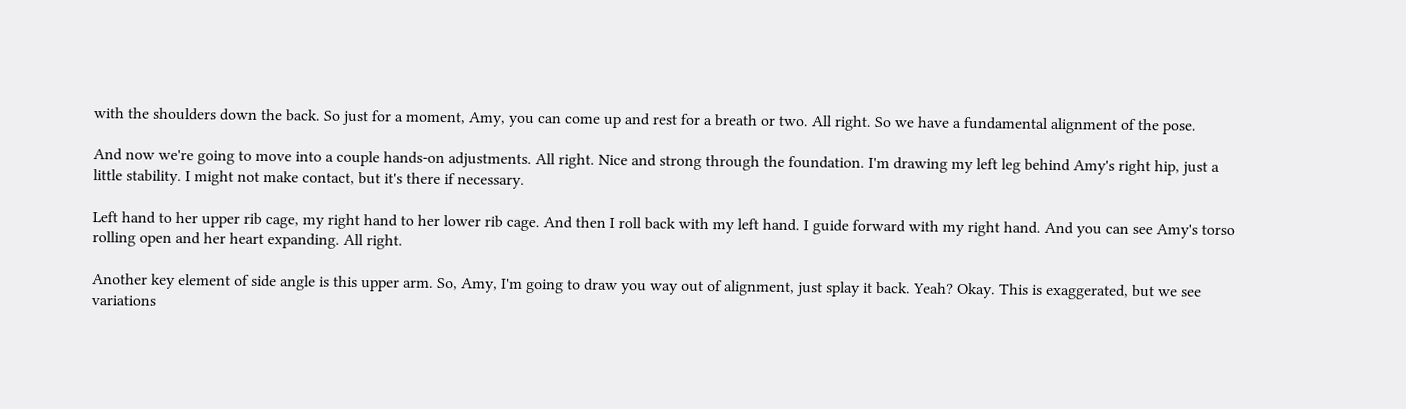with the shoulders down the back. So just for a moment, Amy, you can come up and rest for a breath or two. All right. So we have a fundamental alignment of the pose.

And now we're going to move into a couple hands-on adjustments. All right. Nice and strong through the foundation. I'm drawing my left leg behind Amy's right hip, just a little stability. I might not make contact, but it's there if necessary.

Left hand to her upper rib cage, my right hand to her lower rib cage. And then I roll back with my left hand. I guide forward with my right hand. And you can see Amy's torso rolling open and her heart expanding. All right.

Another key element of side angle is this upper arm. So, Amy, I'm going to draw you way out of alignment, just splay it back. Yeah? Okay. This is exaggerated, but we see variations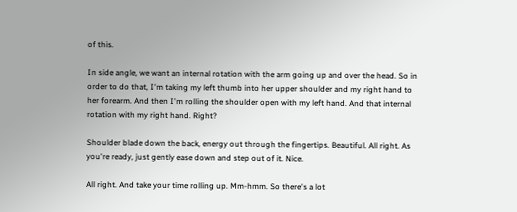of this.

In side angle, we want an internal rotation with the arm going up and over the head. So in order to do that, I'm taking my left thumb into her upper shoulder and my right hand to her forearm. And then I'm rolling the shoulder open with my left hand. And that internal rotation with my right hand. Right?

Shoulder blade down the back, energy out through the fingertips. Beautiful. All right. As you're ready, just gently ease down and step out of it. Nice.

All right. And take your time rolling up. Mm-hmm. So there's a lot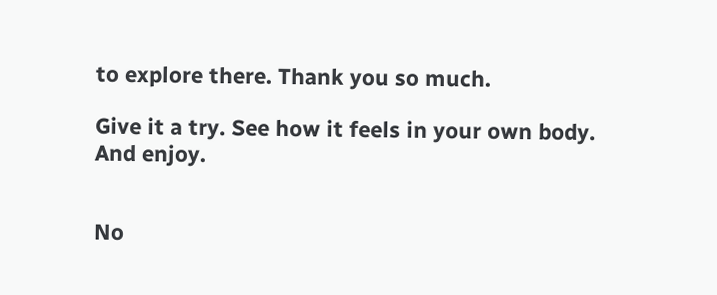to explore there. Thank you so much.

Give it a try. See how it feels in your own body. And enjoy.


No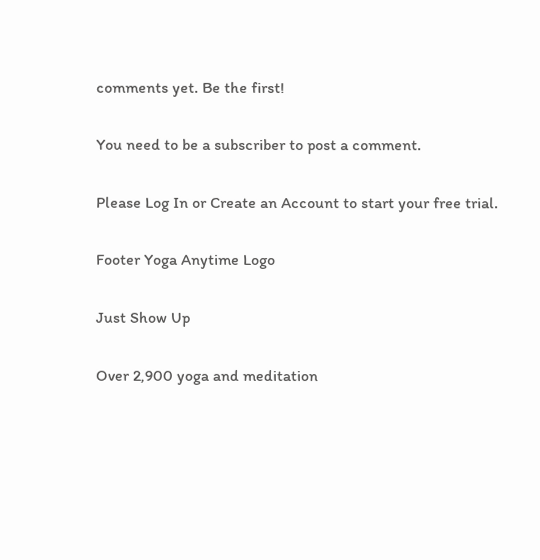comments yet. Be the first!

You need to be a subscriber to post a comment.

Please Log In or Create an Account to start your free trial.

Footer Yoga Anytime Logo

Just Show Up

Over 2,900 yoga and meditation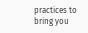practices to bring you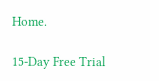Home.

15-Day Free Trial